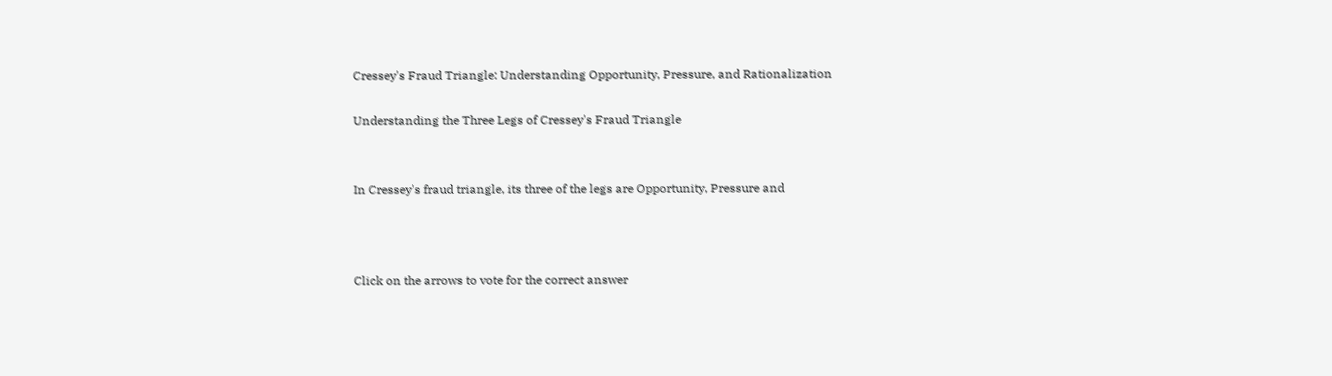Cressey's Fraud Triangle: Understanding Opportunity, Pressure, and Rationalization

Understanding the Three Legs of Cressey's Fraud Triangle


In Cressey's fraud triangle, its three of the legs are Opportunity, Pressure and



Click on the arrows to vote for the correct answer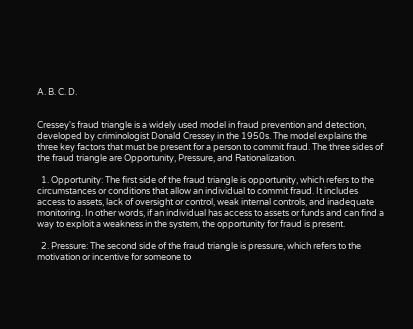A. B. C. D.


Cressey's fraud triangle is a widely used model in fraud prevention and detection, developed by criminologist Donald Cressey in the 1950s. The model explains the three key factors that must be present for a person to commit fraud. The three sides of the fraud triangle are Opportunity, Pressure, and Rationalization.

  1. Opportunity: The first side of the fraud triangle is opportunity, which refers to the circumstances or conditions that allow an individual to commit fraud. It includes access to assets, lack of oversight or control, weak internal controls, and inadequate monitoring. In other words, if an individual has access to assets or funds and can find a way to exploit a weakness in the system, the opportunity for fraud is present.

  2. Pressure: The second side of the fraud triangle is pressure, which refers to the motivation or incentive for someone to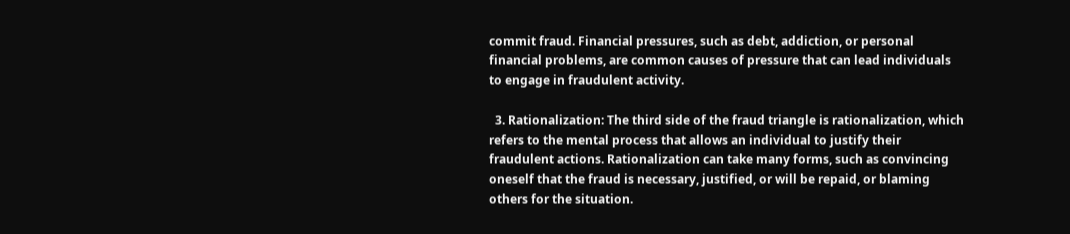commit fraud. Financial pressures, such as debt, addiction, or personal financial problems, are common causes of pressure that can lead individuals to engage in fraudulent activity.

  3. Rationalization: The third side of the fraud triangle is rationalization, which refers to the mental process that allows an individual to justify their fraudulent actions. Rationalization can take many forms, such as convincing oneself that the fraud is necessary, justified, or will be repaid, or blaming others for the situation.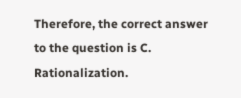Therefore, the correct answer to the question is C. Rationalization.